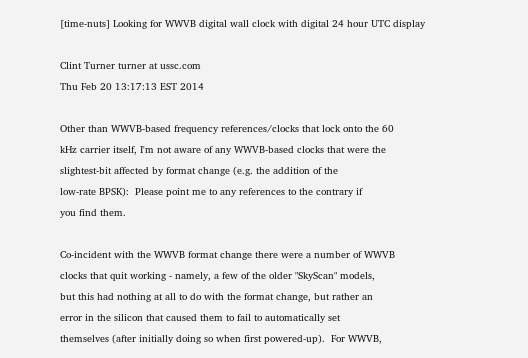[time-nuts] Looking for WWVB digital wall clock with digital 24 hour UTC display

Clint Turner turner at ussc.com
Thu Feb 20 13:17:13 EST 2014

Other than WWVB-based frequency references/clocks that lock onto the 60
kHz carrier itself, I'm not aware of any WWVB-based clocks that were the
slightest-bit affected by format change (e.g. the addition of the
low-rate BPSK):  Please point me to any references to the contrary if
you find them.

Co-incident with the WWVB format change there were a number of WWVB
clocks that quit working - namely, a few of the older "SkyScan" models,
but this had nothing at all to do with the format change, but rather an
error in the silicon that caused them to fail to automatically set
themselves (after initially doing so when first powered-up).  For WWVB,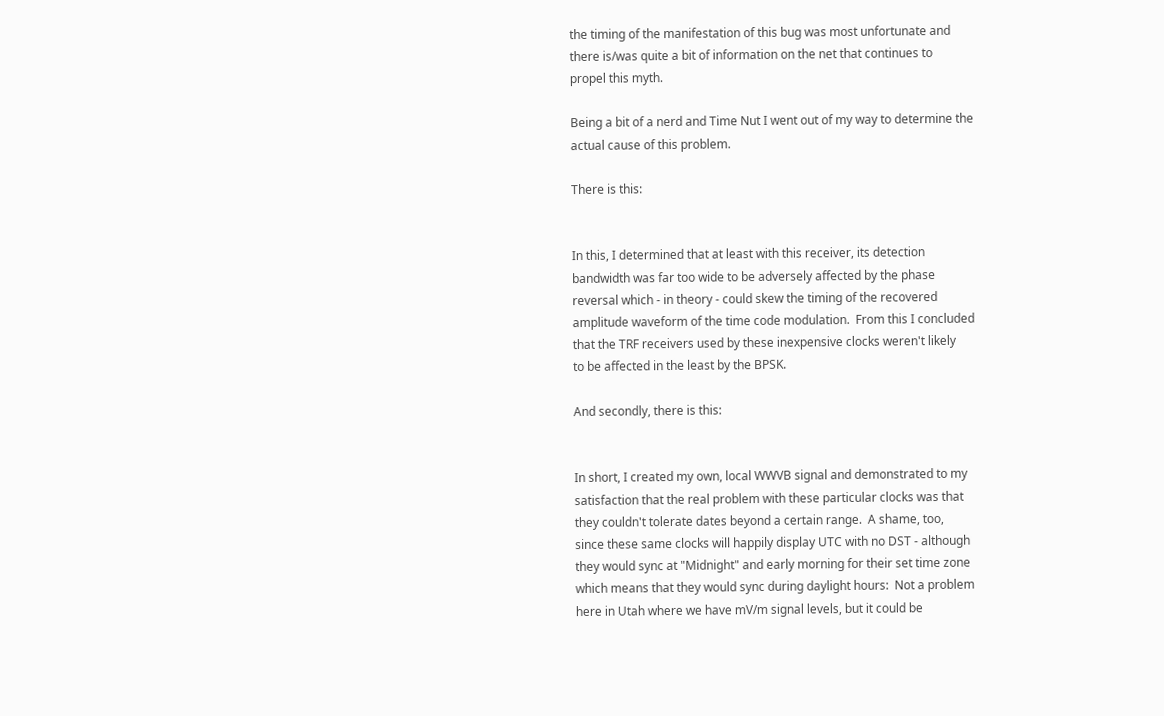the timing of the manifestation of this bug was most unfortunate and
there is/was quite a bit of information on the net that continues to
propel this myth.

Being a bit of a nerd and Time Nut I went out of my way to determine the
actual cause of this problem.

There is this:


In this, I determined that at least with this receiver, its detection
bandwidth was far too wide to be adversely affected by the phase
reversal which - in theory - could skew the timing of the recovered
amplitude waveform of the time code modulation.  From this I concluded
that the TRF receivers used by these inexpensive clocks weren't likely
to be affected in the least by the BPSK.

And secondly, there is this:


In short, I created my own, local WWVB signal and demonstrated to my
satisfaction that the real problem with these particular clocks was that
they couldn't tolerate dates beyond a certain range.  A shame, too,
since these same clocks will happily display UTC with no DST - although
they would sync at "Midnight" and early morning for their set time zone
which means that they would sync during daylight hours:  Not a problem
here in Utah where we have mV/m signal levels, but it could be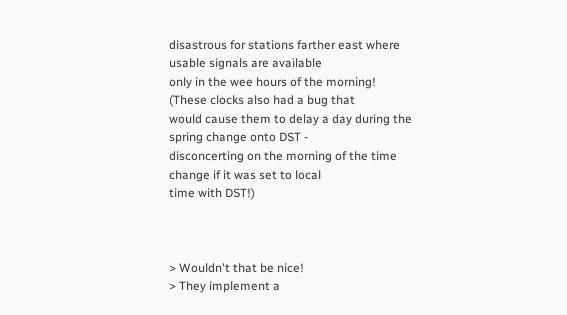disastrous for stations farther east where usable signals are available
only in the wee hours of the morning!  (These clocks also had a bug that
would cause them to delay a day during the spring change onto DST -
disconcerting on the morning of the time change if it was set to local
time with DST!)



> Wouldn't that be nice!
> They implement a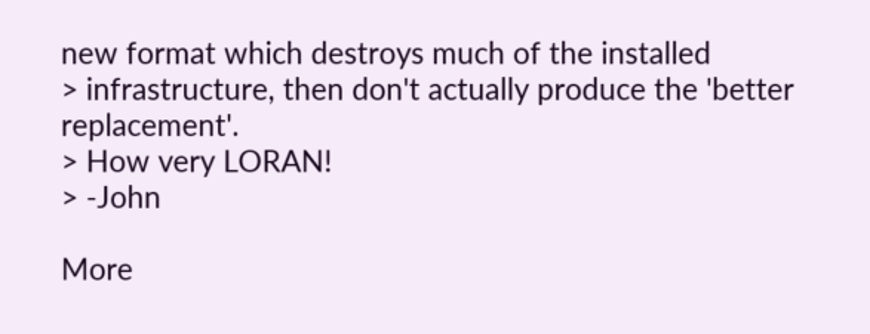new format which destroys much of the installed
> infrastructure, then don't actually produce the 'better replacement'.
> How very LORAN!
> -John

More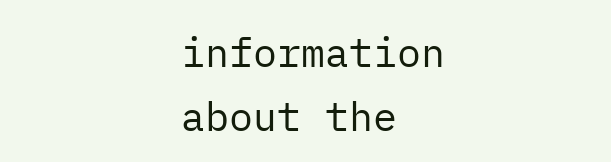information about the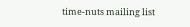time-nuts mailing list